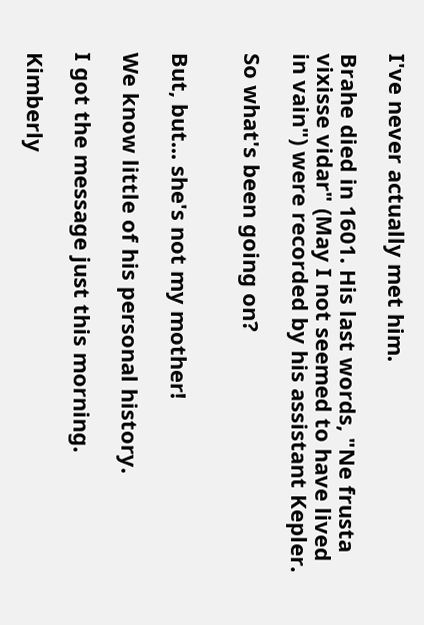I've never actually met him.

Brahe died in 1601. His last words, "Ne frusta vixisse vidar" (May I not seemed to have lived in vain") were recorded by his assistant Kepler.

So what's been going on?


But, but... she's not my mother!

We know little of his personal history.

I got the message just this morning.

Kimberly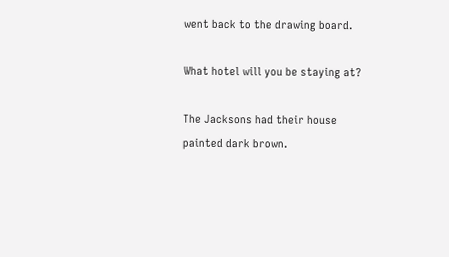went back to the drawing board.

What hotel will you be staying at?

The Jacksons had their house painted dark brown.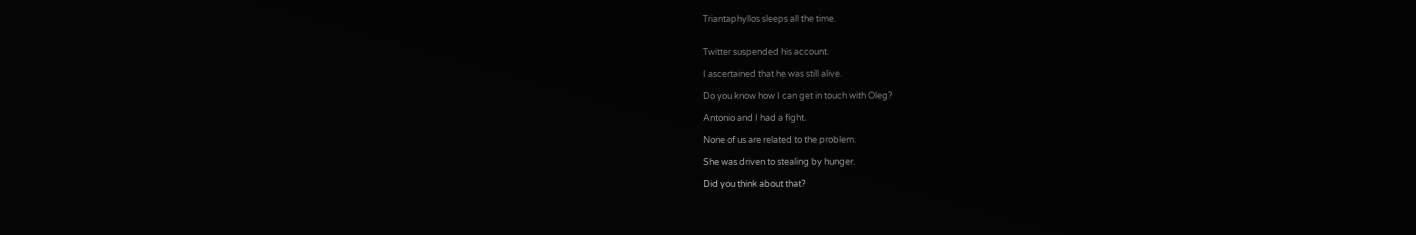Triantaphyllos sleeps all the time.


Twitter suspended his account.

I ascertained that he was still alive.

Do you know how I can get in touch with Oleg?

Antonio and I had a fight.

None of us are related to the problem.

She was driven to stealing by hunger.

Did you think about that?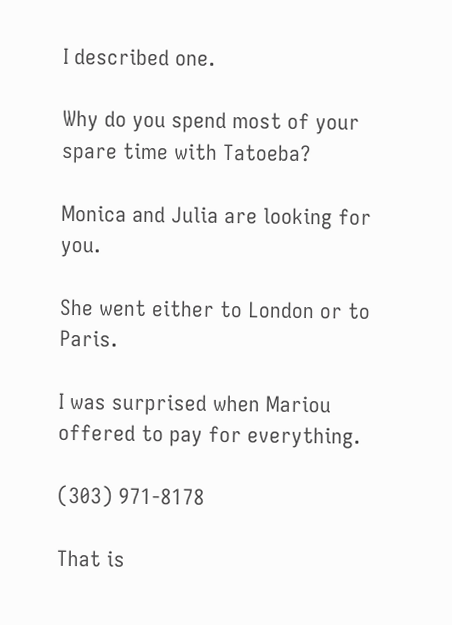I described one.

Why do you spend most of your spare time with Tatoeba?

Monica and Julia are looking for you.

She went either to London or to Paris.

I was surprised when Mariou offered to pay for everything.

(303) 971-8178

That is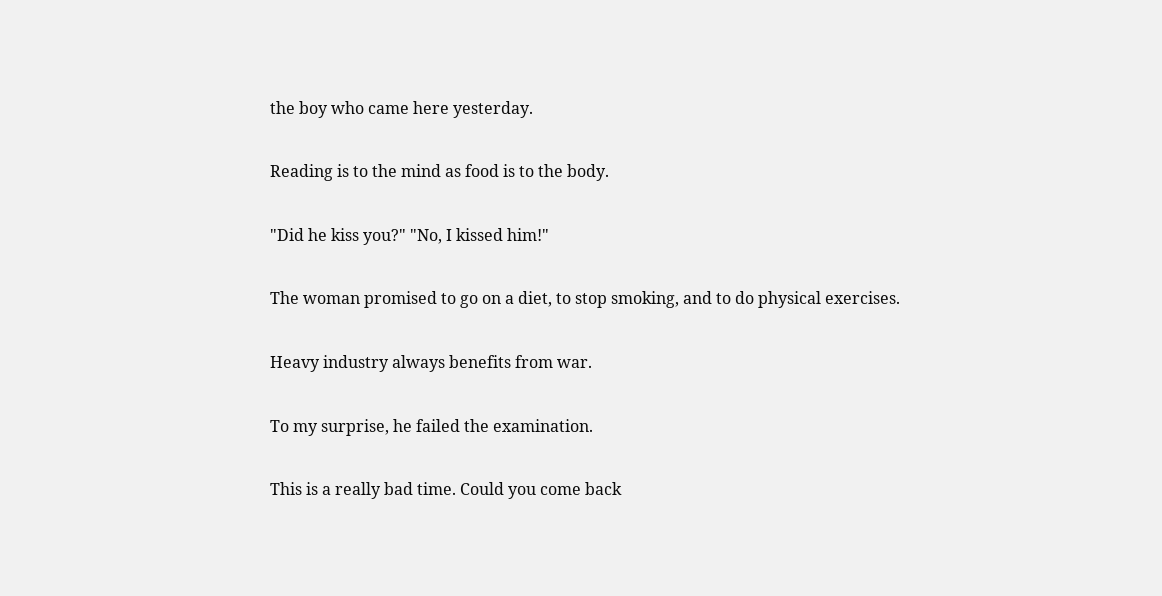the boy who came here yesterday.

Reading is to the mind as food is to the body.

"Did he kiss you?" "No, I kissed him!"

The woman promised to go on a diet, to stop smoking, and to do physical exercises.

Heavy industry always benefits from war.

To my surprise, he failed the examination.

This is a really bad time. Could you come back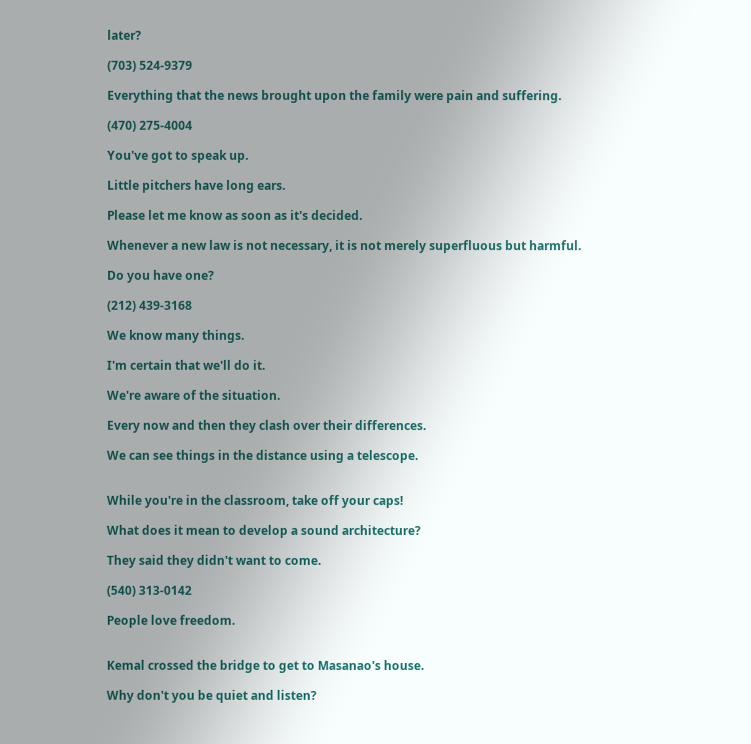later?

(703) 524-9379

Everything that the news brought upon the family were pain and suffering.

(470) 275-4004

You've got to speak up.

Little pitchers have long ears.

Please let me know as soon as it's decided.

Whenever a new law is not necessary, it is not merely superfluous but harmful.

Do you have one?

(212) 439-3168

We know many things.

I'm certain that we'll do it.

We're aware of the situation.

Every now and then they clash over their differences.

We can see things in the distance using a telescope.


While you're in the classroom, take off your caps!

What does it mean to develop a sound architecture?

They said they didn't want to come.

(540) 313-0142

People love freedom.


Kemal crossed the bridge to get to Masanao's house.

Why don't you be quiet and listen?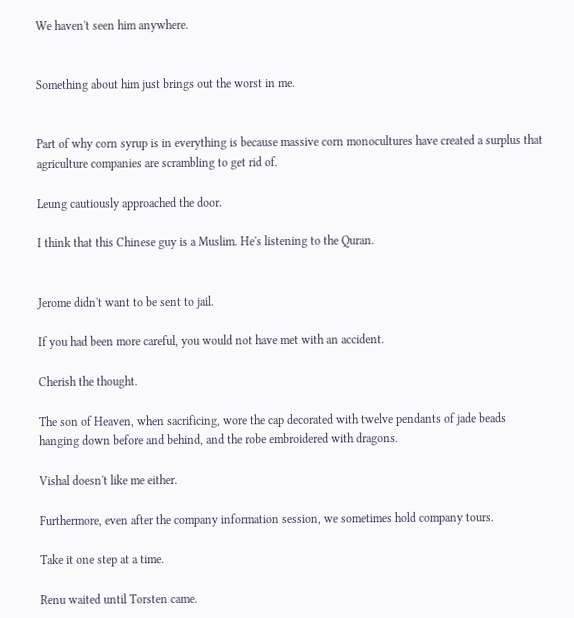We haven't seen him anywhere.


Something about him just brings out the worst in me.


Part of why corn syrup is in everything is because massive corn monocultures have created a surplus that agriculture companies are scrambling to get rid of.

Leung cautiously approached the door.

I think that this Chinese guy is a Muslim. He's listening to the Quran.


Jerome didn't want to be sent to jail.

If you had been more careful, you would not have met with an accident.

Cherish the thought.

The son of Heaven, when sacrificing, wore the cap decorated with twelve pendants of jade beads hanging down before and behind, and the robe embroidered with dragons.

Vishal doesn't like me either.

Furthermore, even after the company information session, we sometimes hold company tours.

Take it one step at a time.

Renu waited until Torsten came.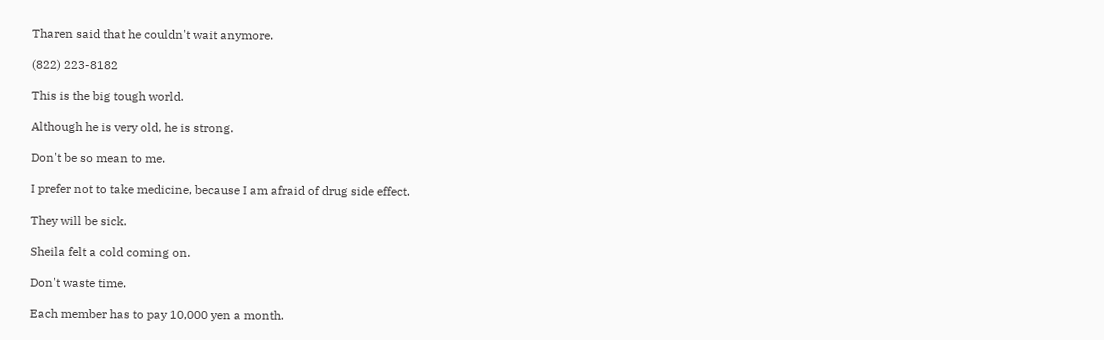Tharen said that he couldn't wait anymore.

(822) 223-8182

This is the big tough world.

Although he is very old, he is strong.

Don't be so mean to me.

I prefer not to take medicine, because I am afraid of drug side effect.

They will be sick.

Sheila felt a cold coming on.

Don't waste time.

Each member has to pay 10,000 yen a month.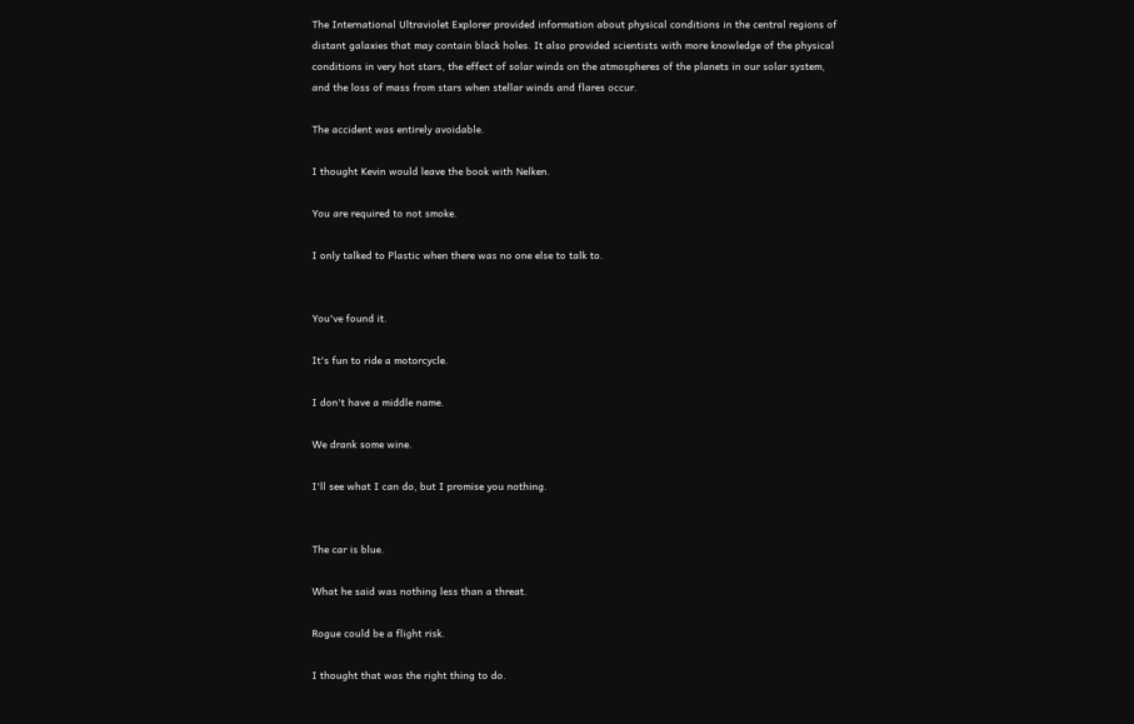The International Ultraviolet Explorer provided information about physical conditions in the central regions of distant galaxies that may contain black holes. It also provided scientists with more knowledge of the physical conditions in very hot stars, the effect of solar winds on the atmospheres of the planets in our solar system, and the loss of mass from stars when stellar winds and flares occur.

The accident was entirely avoidable.

I thought Kevin would leave the book with Nelken.

You are required to not smoke.

I only talked to Plastic when there was no one else to talk to.


You've found it.

It's fun to ride a motorcycle.

I don't have a middle name.

We drank some wine.

I'll see what I can do, but I promise you nothing.


The car is blue.

What he said was nothing less than a threat.

Rogue could be a flight risk.

I thought that was the right thing to do.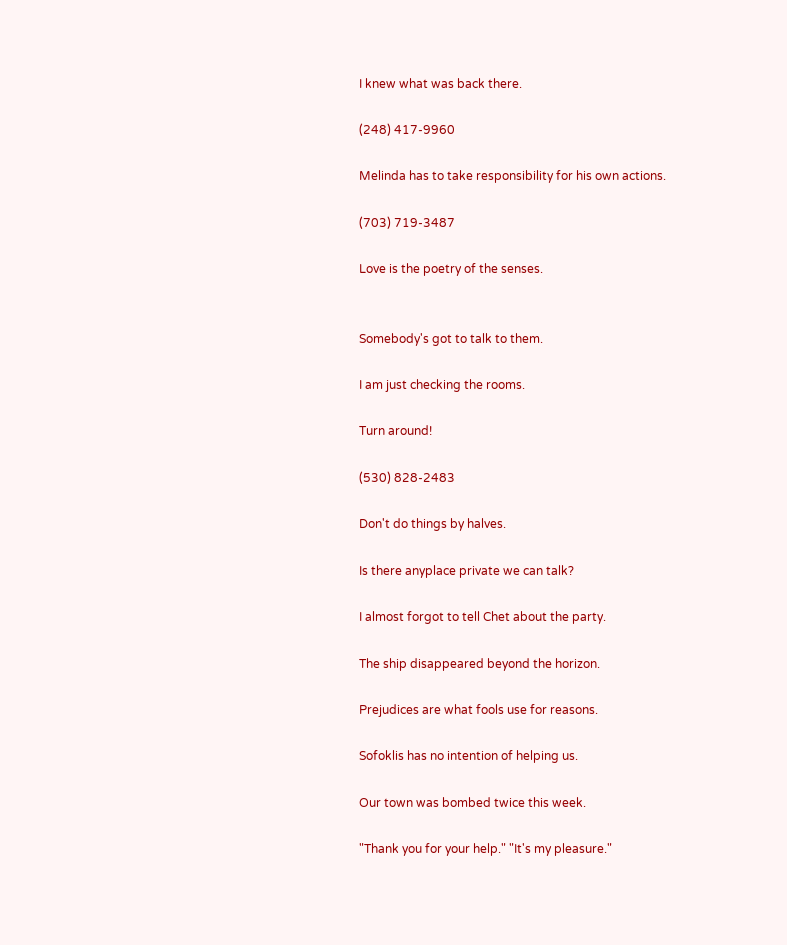I knew what was back there.

(248) 417-9960

Melinda has to take responsibility for his own actions.

(703) 719-3487

Love is the poetry of the senses.


Somebody's got to talk to them.

I am just checking the rooms.

Turn around!

(530) 828-2483

Don't do things by halves.

Is there anyplace private we can talk?

I almost forgot to tell Chet about the party.

The ship disappeared beyond the horizon.

Prejudices are what fools use for reasons.

Sofoklis has no intention of helping us.

Our town was bombed twice this week.

"Thank you for your help." "It's my pleasure."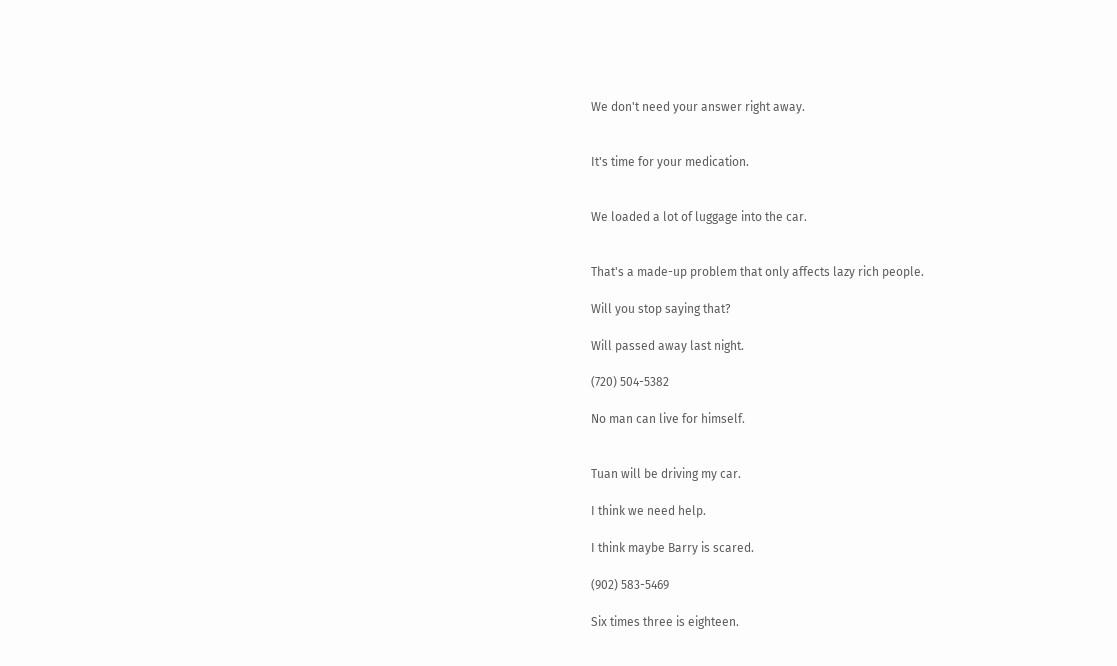We don't need your answer right away.


It's time for your medication.


We loaded a lot of luggage into the car.


That's a made-up problem that only affects lazy rich people.

Will you stop saying that?

Will passed away last night.

(720) 504-5382

No man can live for himself.


Tuan will be driving my car.

I think we need help.

I think maybe Barry is scared.

(902) 583-5469

Six times three is eighteen.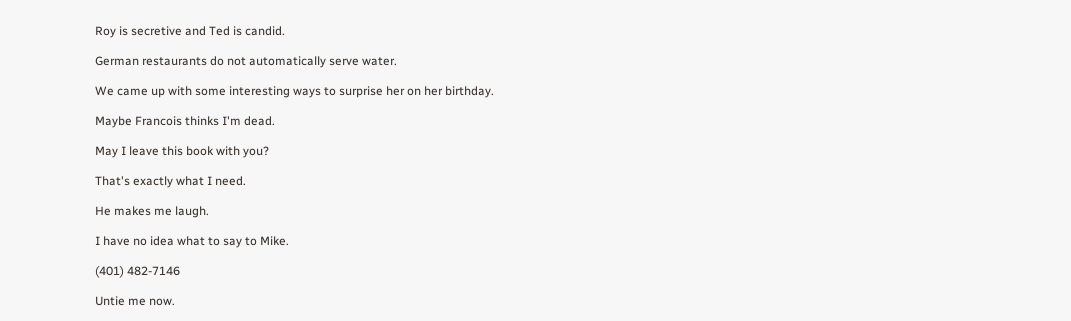Roy is secretive and Ted is candid.

German restaurants do not automatically serve water.

We came up with some interesting ways to surprise her on her birthday.

Maybe Francois thinks I'm dead.

May I leave this book with you?

That's exactly what I need.

He makes me laugh.

I have no idea what to say to Mike.

(401) 482-7146

Untie me now.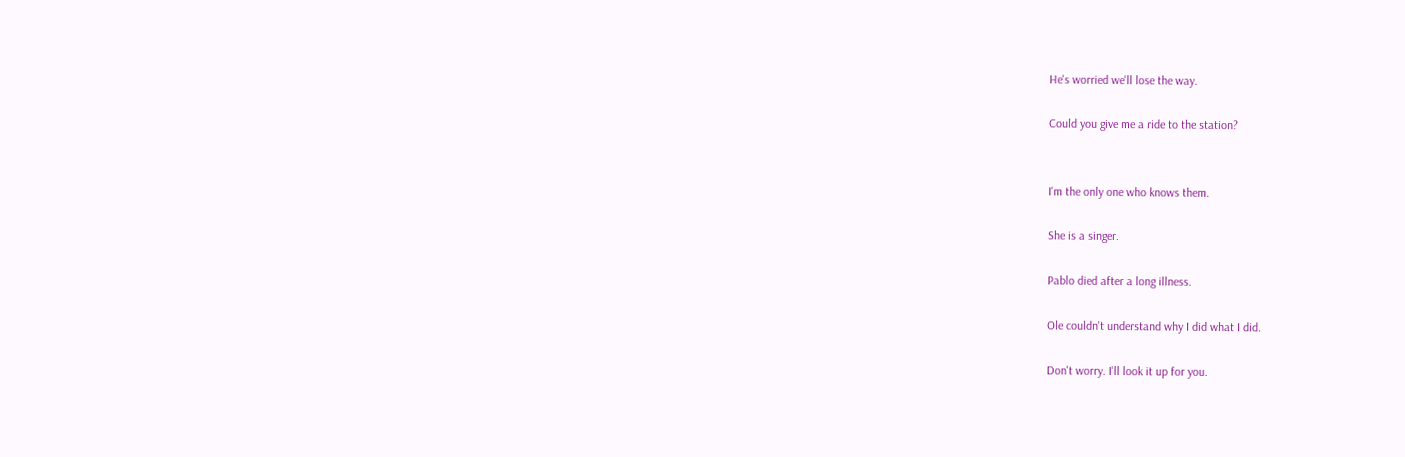He's worried we'll lose the way.

Could you give me a ride to the station?


I'm the only one who knows them.

She is a singer.

Pablo died after a long illness.

Ole couldn't understand why I did what I did.

Don't worry. I'll look it up for you.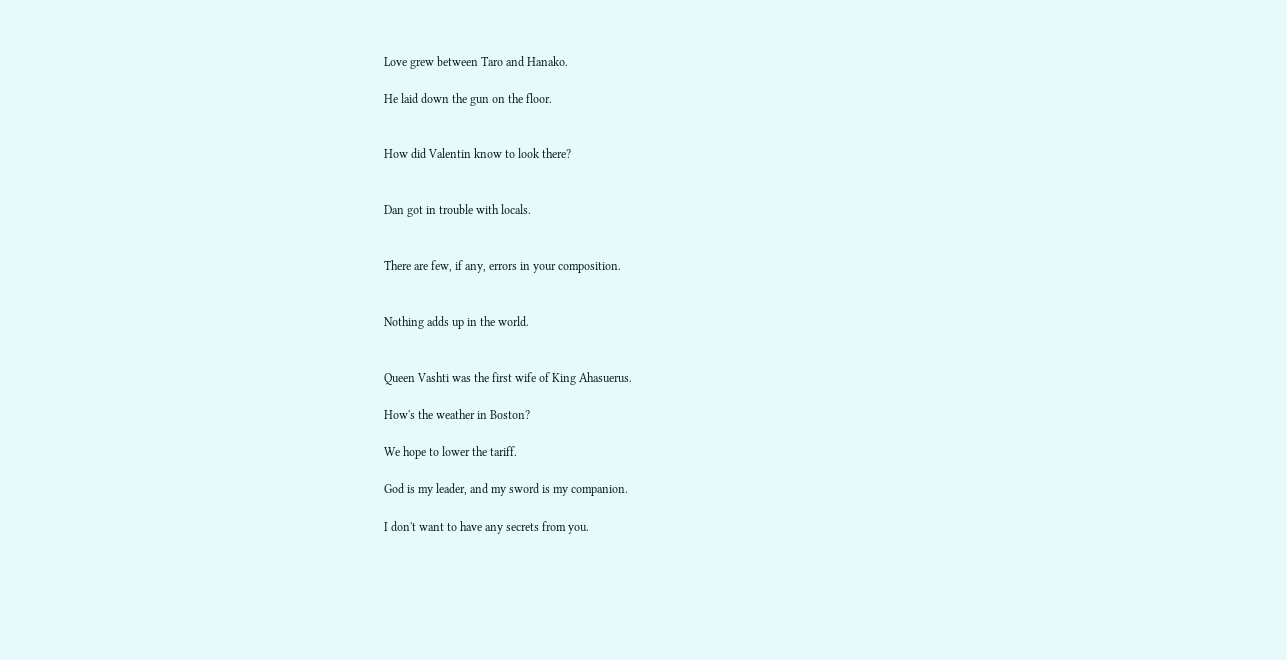Love grew between Taro and Hanako.

He laid down the gun on the floor.


How did Valentin know to look there?


Dan got in trouble with locals.


There are few, if any, errors in your composition.


Nothing adds up in the world.


Queen Vashti was the first wife of King Ahasuerus.

How's the weather in Boston?

We hope to lower the tariff.

God is my leader, and my sword is my companion.

I don't want to have any secrets from you.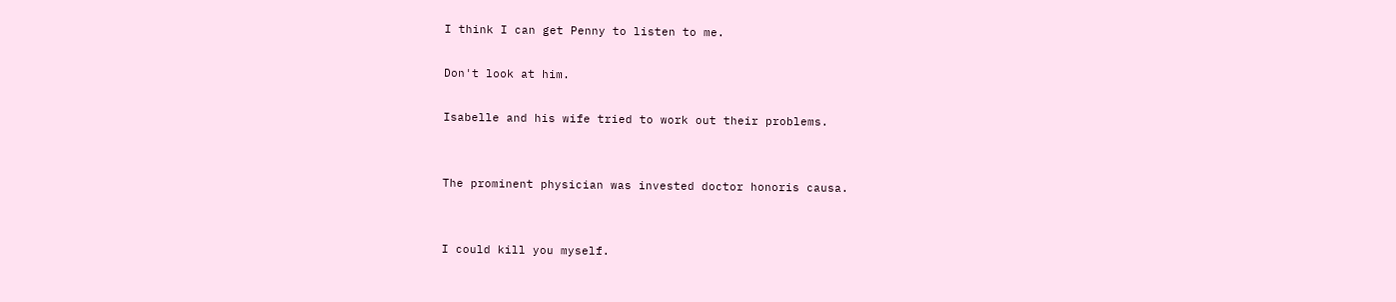I think I can get Penny to listen to me.

Don't look at him.

Isabelle and his wife tried to work out their problems.


The prominent physician was invested doctor honoris causa.


I could kill you myself.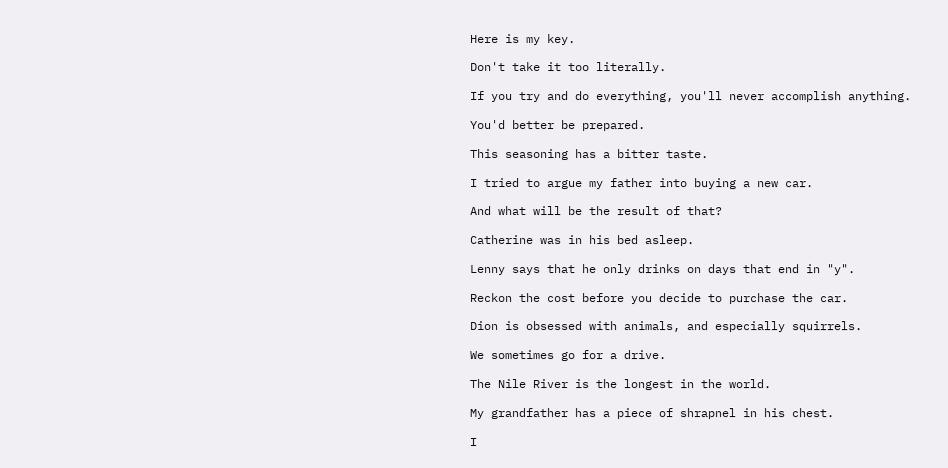Here is my key.

Don't take it too literally.

If you try and do everything, you'll never accomplish anything.

You'd better be prepared.

This seasoning has a bitter taste.

I tried to argue my father into buying a new car.

And what will be the result of that?

Catherine was in his bed asleep.

Lenny says that he only drinks on days that end in "y".

Reckon the cost before you decide to purchase the car.

Dion is obsessed with animals, and especially squirrels.

We sometimes go for a drive.

The Nile River is the longest in the world.

My grandfather has a piece of shrapnel in his chest.

I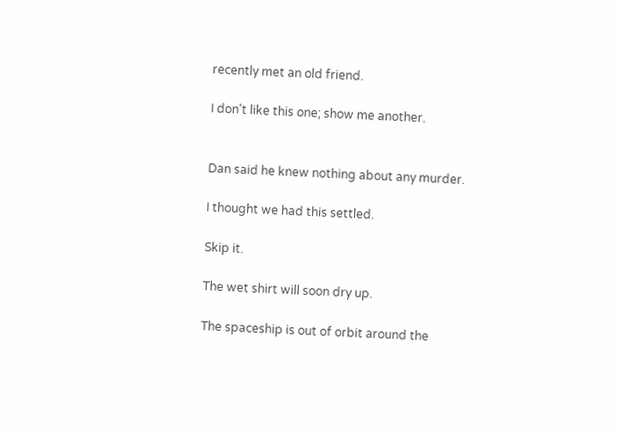recently met an old friend.

I don't like this one; show me another.


Dan said he knew nothing about any murder.

I thought we had this settled.

Skip it.

The wet shirt will soon dry up.

The spaceship is out of orbit around the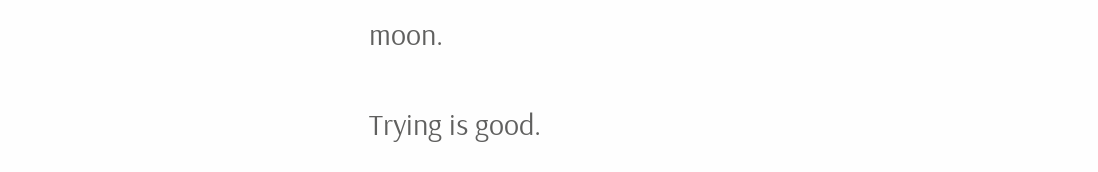moon.

Trying is good.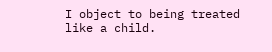I object to being treated like a child.